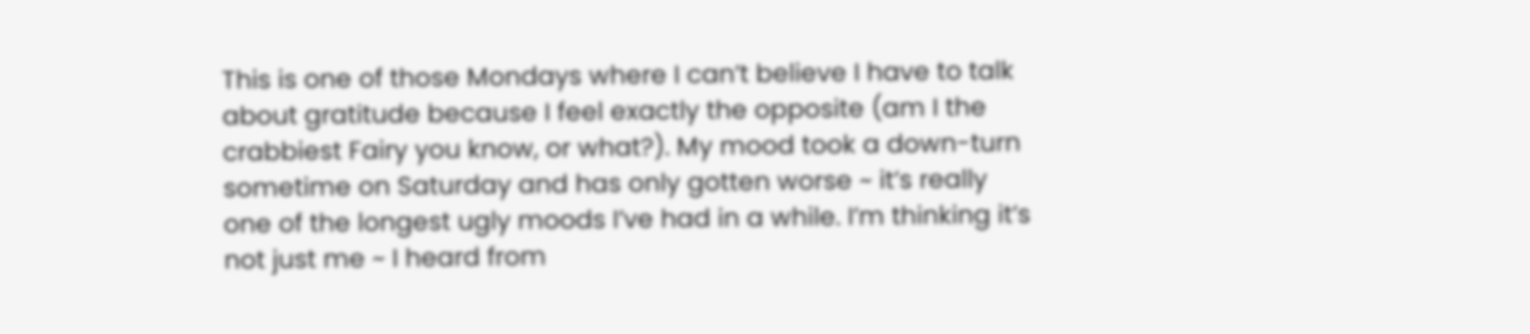This is one of those Mondays where I can’t believe I have to talk about gratitude because I feel exactly the opposite (am I the crabbiest Fairy you know, or what?). My mood took a down-turn sometime on Saturday and has only gotten worse ~ it’s really one of the longest ugly moods I’ve had in a while. I’m thinking it’s not just me ~ I heard from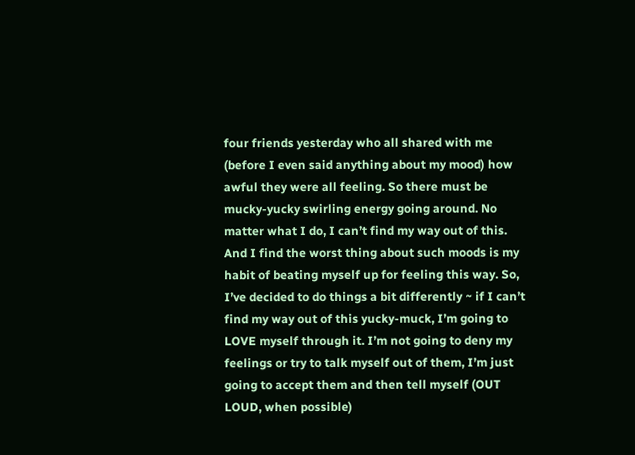four friends yesterday who all shared with me (before I even said anything about my mood) how awful they were all feeling. So there must be mucky-yucky swirling energy going around. No matter what I do, I can’t find my way out of this. And I find the worst thing about such moods is my habit of beating myself up for feeling this way. So, I’ve decided to do things a bit differently ~ if I can’t find my way out of this yucky-muck, I’m going to LOVE myself through it. I’m not going to deny my feelings or try to talk myself out of them, I’m just going to accept them and then tell myself (OUT LOUD, when possible)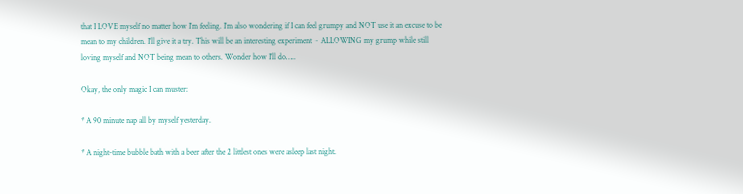that I LOVE myself no matter how I’m feeling. I’m also wondering if I can feel grumpy and NOT use it an excuse to be mean to my children. I’ll give it a try. This will be an interesting experiment ~ ALLOWING my grump while still loving myself and NOT being mean to others. Wonder how I’ll do…..

Okay, the only magic I can muster:

* A 90 minute nap all by myself yesterday.

* A night-time bubble bath with a beer after the 2 littlest ones were asleep last night.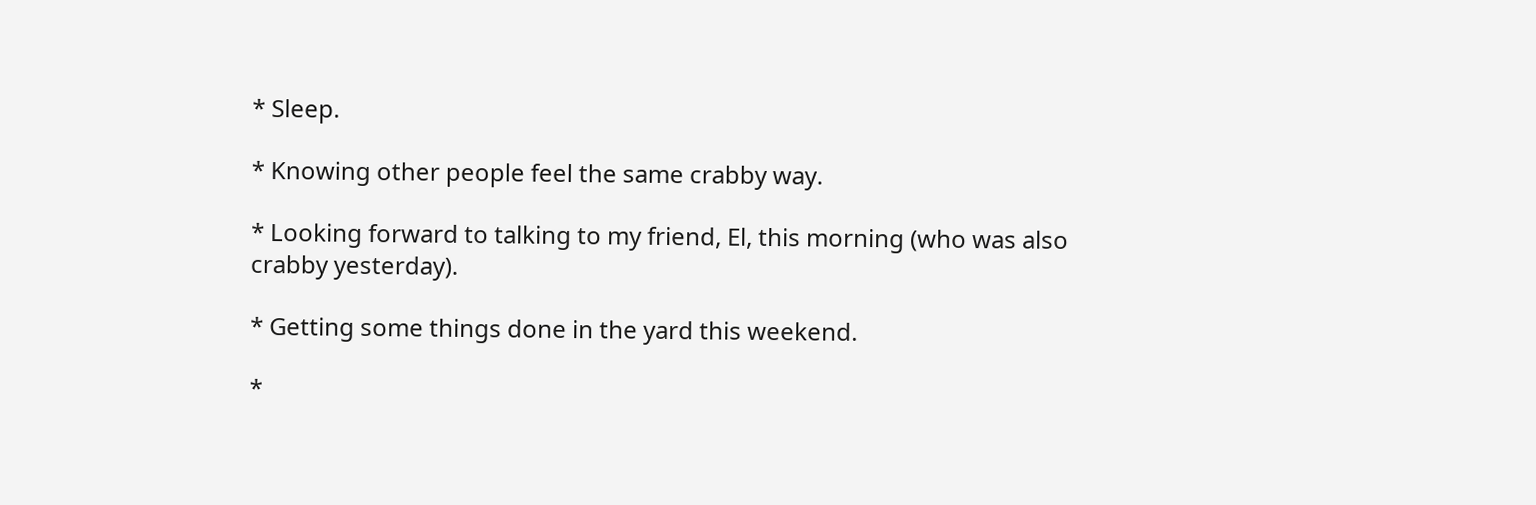* Sleep.

* Knowing other people feel the same crabby way.

* Looking forward to talking to my friend, El, this morning (who was also crabby yesterday).

* Getting some things done in the yard this weekend.

*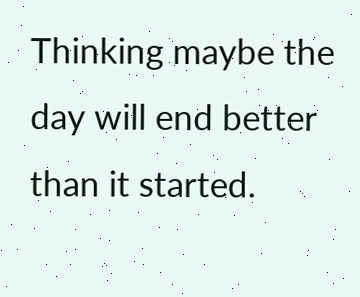Thinking maybe the day will end better than it started.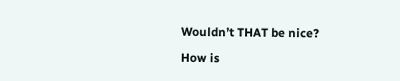Wouldn’t THAT be nice?

How is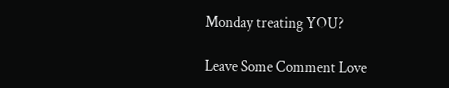Monday treating YOU?

Leave Some Comment Love